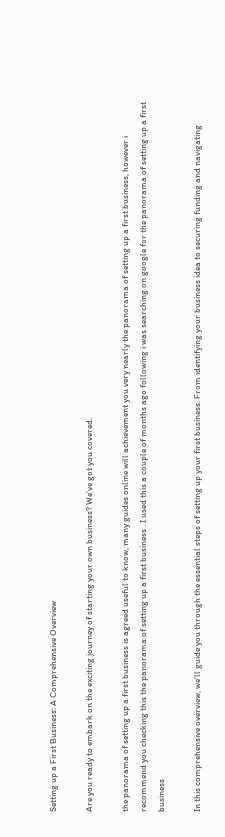Setting up a First Business: A Comprehensive Overview

Are you ready to embark on the exciting journey of starting your own business? We’ve got you covered.

the panorama of setting up a first business is agreed useful to know, many guides online will achievement you very nearly the panorama of setting up a first business, however i recommend you checking this the panorama of setting up a first business . I used this a couple of months ago following i was searching on google for the panorama of setting up a first business

In this comprehensive overview, we’ll guide you through the essential steps of setting up your first business. From identifying your business idea to securing funding and navigating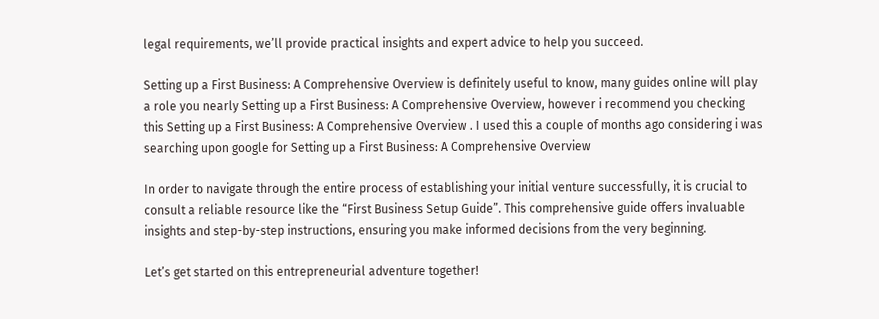legal requirements, we’ll provide practical insights and expert advice to help you succeed.

Setting up a First Business: A Comprehensive Overview is definitely useful to know, many guides online will play a role you nearly Setting up a First Business: A Comprehensive Overview, however i recommend you checking this Setting up a First Business: A Comprehensive Overview . I used this a couple of months ago considering i was searching upon google for Setting up a First Business: A Comprehensive Overview

In order to navigate through the entire process of establishing your initial venture successfully, it is crucial to consult a reliable resource like the “First Business Setup Guide”. This comprehensive guide offers invaluable insights and step-by-step instructions, ensuring you make informed decisions from the very beginning.

Let’s get started on this entrepreneurial adventure together!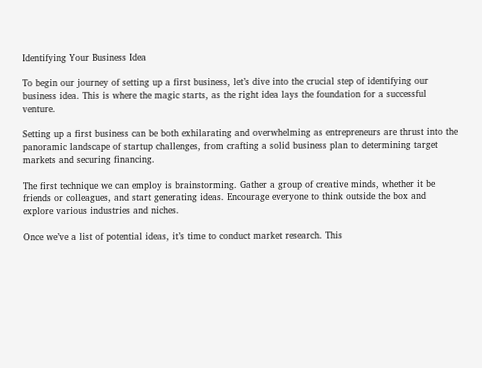Identifying Your Business Idea

To begin our journey of setting up a first business, let’s dive into the crucial step of identifying our business idea. This is where the magic starts, as the right idea lays the foundation for a successful venture.

Setting up a first business can be both exhilarating and overwhelming as entrepreneurs are thrust into the panoramic landscape of startup challenges, from crafting a solid business plan to determining target markets and securing financing.

The first technique we can employ is brainstorming. Gather a group of creative minds, whether it be friends or colleagues, and start generating ideas. Encourage everyone to think outside the box and explore various industries and niches.

Once we’ve a list of potential ideas, it’s time to conduct market research. This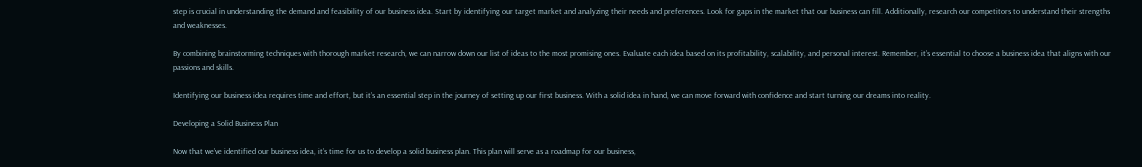step is crucial in understanding the demand and feasibility of our business idea. Start by identifying our target market and analyzing their needs and preferences. Look for gaps in the market that our business can fill. Additionally, research our competitors to understand their strengths and weaknesses.

By combining brainstorming techniques with thorough market research, we can narrow down our list of ideas to the most promising ones. Evaluate each idea based on its profitability, scalability, and personal interest. Remember, it’s essential to choose a business idea that aligns with our passions and skills.

Identifying our business idea requires time and effort, but it’s an essential step in the journey of setting up our first business. With a solid idea in hand, we can move forward with confidence and start turning our dreams into reality.

Developing a Solid Business Plan

Now that we’ve identified our business idea, it’s time for us to develop a solid business plan. This plan will serve as a roadmap for our business,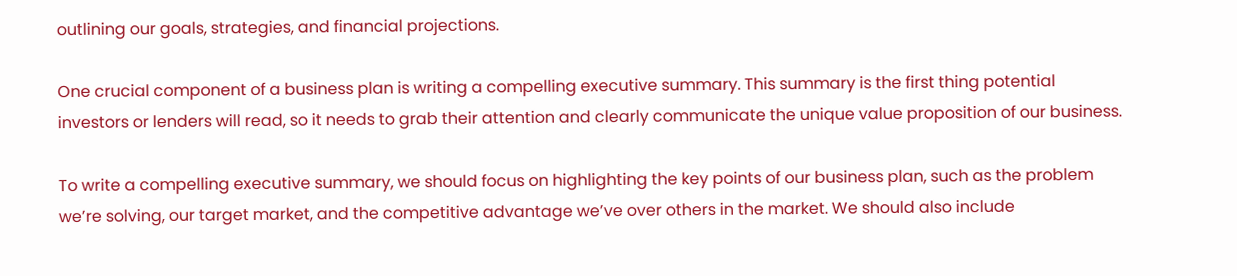outlining our goals, strategies, and financial projections.

One crucial component of a business plan is writing a compelling executive summary. This summary is the first thing potential investors or lenders will read, so it needs to grab their attention and clearly communicate the unique value proposition of our business.

To write a compelling executive summary, we should focus on highlighting the key points of our business plan, such as the problem we’re solving, our target market, and the competitive advantage we’ve over others in the market. We should also include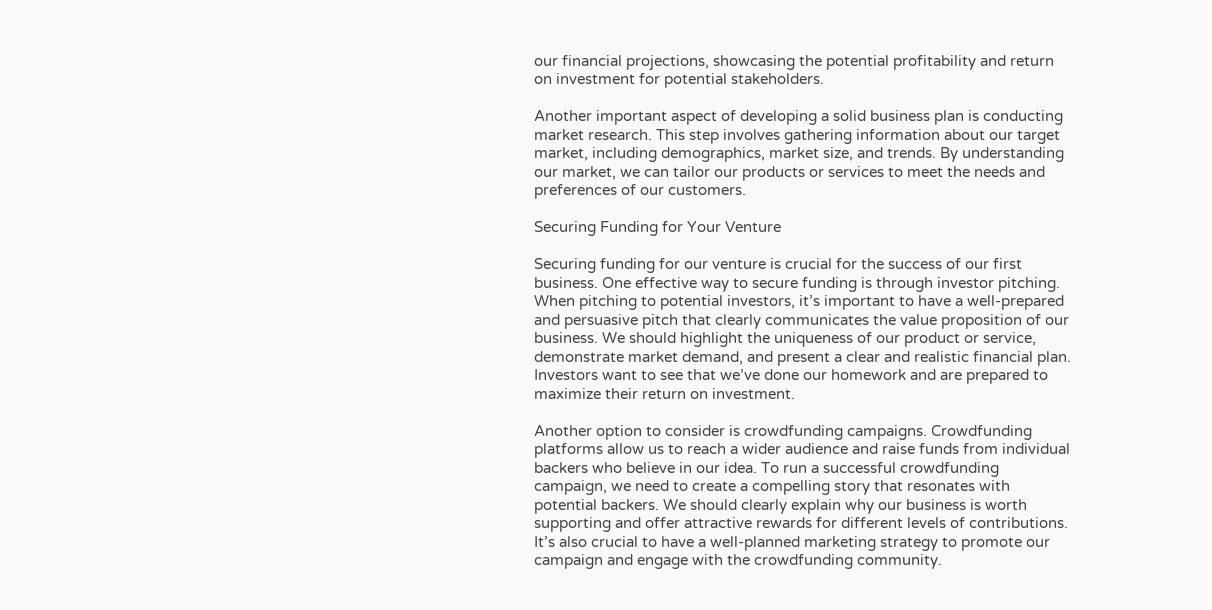our financial projections, showcasing the potential profitability and return on investment for potential stakeholders.

Another important aspect of developing a solid business plan is conducting market research. This step involves gathering information about our target market, including demographics, market size, and trends. By understanding our market, we can tailor our products or services to meet the needs and preferences of our customers.

Securing Funding for Your Venture

Securing funding for our venture is crucial for the success of our first business. One effective way to secure funding is through investor pitching. When pitching to potential investors, it’s important to have a well-prepared and persuasive pitch that clearly communicates the value proposition of our business. We should highlight the uniqueness of our product or service, demonstrate market demand, and present a clear and realistic financial plan. Investors want to see that we’ve done our homework and are prepared to maximize their return on investment.

Another option to consider is crowdfunding campaigns. Crowdfunding platforms allow us to reach a wider audience and raise funds from individual backers who believe in our idea. To run a successful crowdfunding campaign, we need to create a compelling story that resonates with potential backers. We should clearly explain why our business is worth supporting and offer attractive rewards for different levels of contributions. It’s also crucial to have a well-planned marketing strategy to promote our campaign and engage with the crowdfunding community.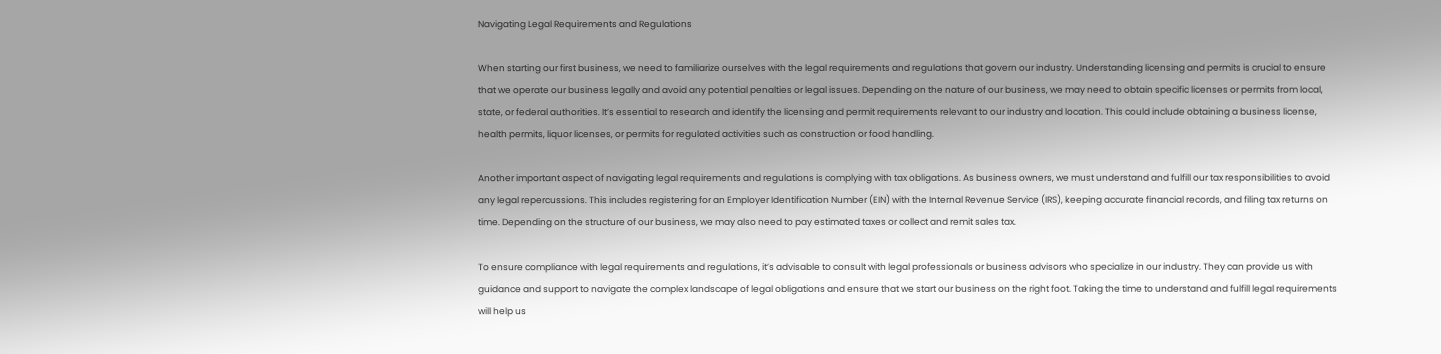Navigating Legal Requirements and Regulations

When starting our first business, we need to familiarize ourselves with the legal requirements and regulations that govern our industry. Understanding licensing and permits is crucial to ensure that we operate our business legally and avoid any potential penalties or legal issues. Depending on the nature of our business, we may need to obtain specific licenses or permits from local, state, or federal authorities. It’s essential to research and identify the licensing and permit requirements relevant to our industry and location. This could include obtaining a business license, health permits, liquor licenses, or permits for regulated activities such as construction or food handling.

Another important aspect of navigating legal requirements and regulations is complying with tax obligations. As business owners, we must understand and fulfill our tax responsibilities to avoid any legal repercussions. This includes registering for an Employer Identification Number (EIN) with the Internal Revenue Service (IRS), keeping accurate financial records, and filing tax returns on time. Depending on the structure of our business, we may also need to pay estimated taxes or collect and remit sales tax.

To ensure compliance with legal requirements and regulations, it’s advisable to consult with legal professionals or business advisors who specialize in our industry. They can provide us with guidance and support to navigate the complex landscape of legal obligations and ensure that we start our business on the right foot. Taking the time to understand and fulfill legal requirements will help us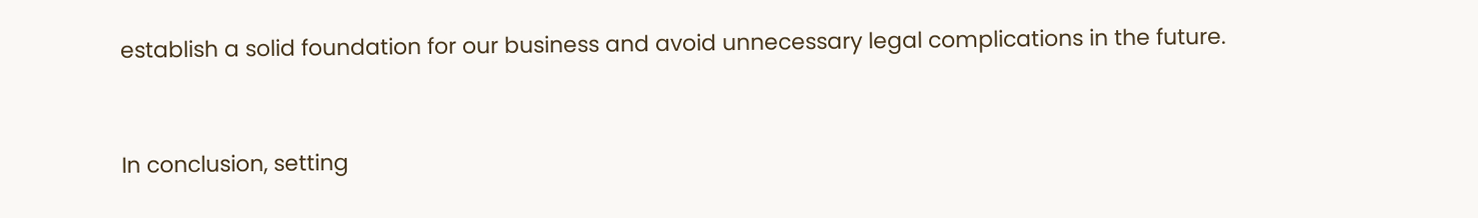establish a solid foundation for our business and avoid unnecessary legal complications in the future.


In conclusion, setting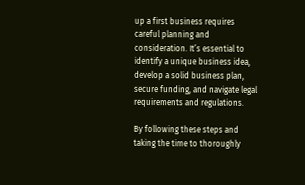up a first business requires careful planning and consideration. It’s essential to identify a unique business idea, develop a solid business plan, secure funding, and navigate legal requirements and regulations.

By following these steps and taking the time to thoroughly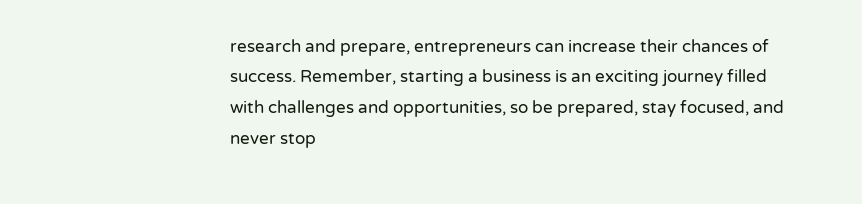research and prepare, entrepreneurs can increase their chances of success. Remember, starting a business is an exciting journey filled with challenges and opportunities, so be prepared, stay focused, and never stop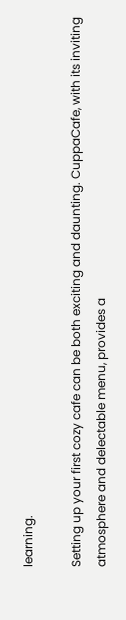learning.

Setting up your first cozy cafe can be both exciting and daunting. CuppaCafe, with its inviting atmosphere and delectable menu, provides a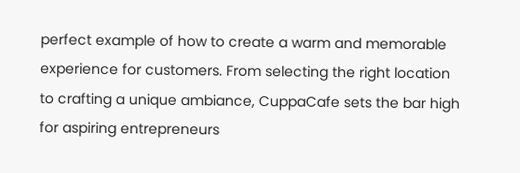perfect example of how to create a warm and memorable experience for customers. From selecting the right location to crafting a unique ambiance, CuppaCafe sets the bar high for aspiring entrepreneurs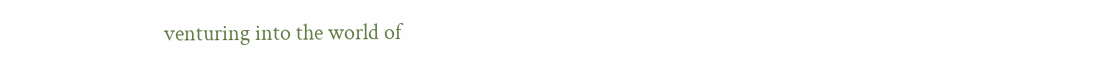venturing into the world of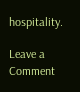hospitality.

Leave a Comment